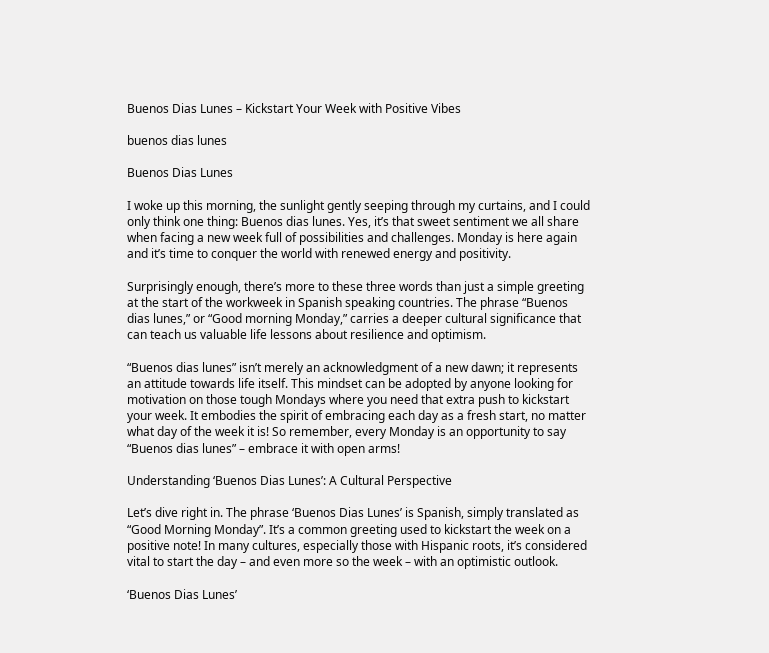Buenos Dias Lunes – Kickstart Your Week with Positive Vibes

buenos dias lunes

Buenos Dias Lunes

I woke up this morning, the sunlight gently seeping through my curtains, and I could only think one thing: Buenos dias lunes. Yes, it’s that sweet sentiment we all share when facing a new week full of possibilities and challenges. Monday is here again and it’s time to conquer the world with renewed energy and positivity.

Surprisingly enough, there’s more to these three words than just a simple greeting at the start of the workweek in Spanish speaking countries. The phrase “Buenos dias lunes,” or “Good morning Monday,” carries a deeper cultural significance that can teach us valuable life lessons about resilience and optimism.

“Buenos dias lunes” isn’t merely an acknowledgment of a new dawn; it represents an attitude towards life itself. This mindset can be adopted by anyone looking for motivation on those tough Mondays where you need that extra push to kickstart your week. It embodies the spirit of embracing each day as a fresh start, no matter what day of the week it is! So remember, every Monday is an opportunity to say “Buenos dias lunes” – embrace it with open arms!

Understanding ‘Buenos Dias Lunes’: A Cultural Perspective

Let’s dive right in. The phrase ‘Buenos Dias Lunes’ is Spanish, simply translated as “Good Morning Monday”. It’s a common greeting used to kickstart the week on a positive note! In many cultures, especially those with Hispanic roots, it’s considered vital to start the day – and even more so the week – with an optimistic outlook.

‘Buenos Dias Lunes’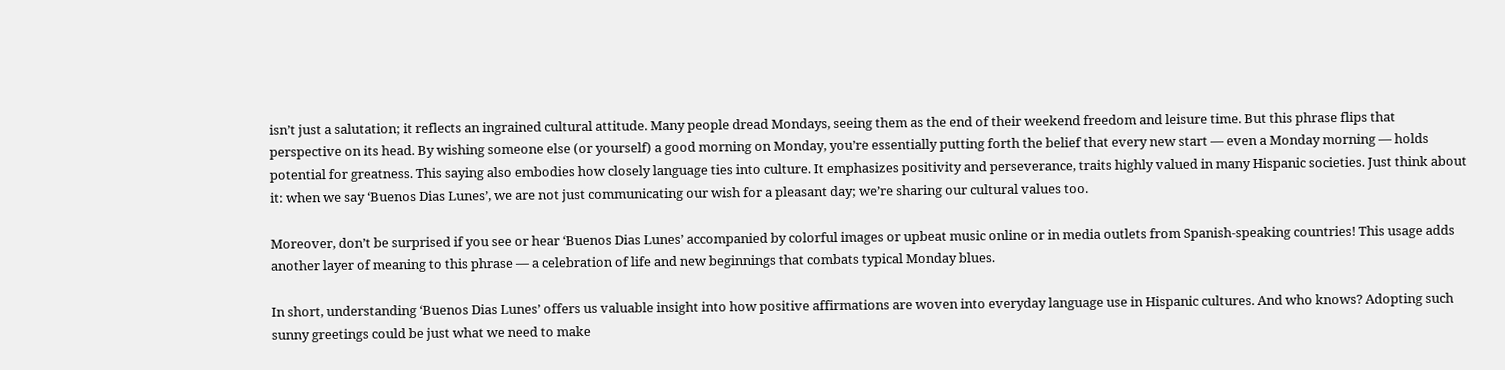isn’t just a salutation; it reflects an ingrained cultural attitude. Many people dread Mondays, seeing them as the end of their weekend freedom and leisure time. But this phrase flips that perspective on its head. By wishing someone else (or yourself) a good morning on Monday, you’re essentially putting forth the belief that every new start — even a Monday morning — holds potential for greatness. This saying also embodies how closely language ties into culture. It emphasizes positivity and perseverance, traits highly valued in many Hispanic societies. Just think about it: when we say ‘Buenos Dias Lunes’, we are not just communicating our wish for a pleasant day; we’re sharing our cultural values too.

Moreover, don’t be surprised if you see or hear ‘Buenos Dias Lunes’ accompanied by colorful images or upbeat music online or in media outlets from Spanish-speaking countries! This usage adds another layer of meaning to this phrase — a celebration of life and new beginnings that combats typical Monday blues.

In short, understanding ‘Buenos Dias Lunes’ offers us valuable insight into how positive affirmations are woven into everyday language use in Hispanic cultures. And who knows? Adopting such sunny greetings could be just what we need to make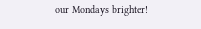our Mondays brighter!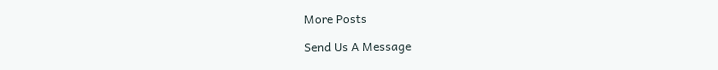More Posts

Send Us A Message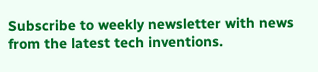Subscribe to weekly newsletter with news from the latest tech inventions.